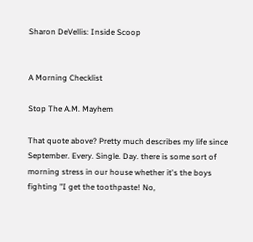Sharon DeVellis: Inside Scoop


A Morning Checklist

Stop The A.M. Mayhem

That quote above? Pretty much describes my life since September. Every. Single. Day. there is some sort of morning stress in our house whether it's the boys fighting "I get the toothpaste! No,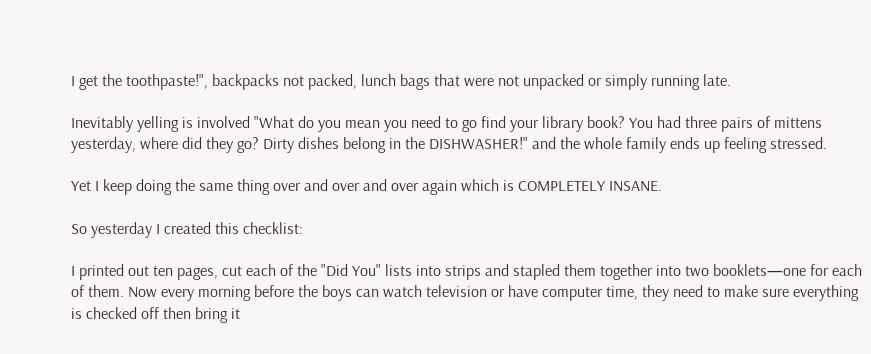I get the toothpaste!", backpacks not packed, lunch bags that were not unpacked or simply running late.

Inevitably yelling is involved "What do you mean you need to go find your library book? You had three pairs of mittens yesterday, where did they go? Dirty dishes belong in the DISHWASHER!" and the whole family ends up feeling stressed.

Yet I keep doing the same thing over and over and over again which is COMPLETELY INSANE.

So yesterday I created this checklist:

I printed out ten pages, cut each of the "Did You" lists into strips and stapled them together into two booklets—one for each of them. Now every morning before the boys can watch television or have computer time, they need to make sure everything is checked off then bring it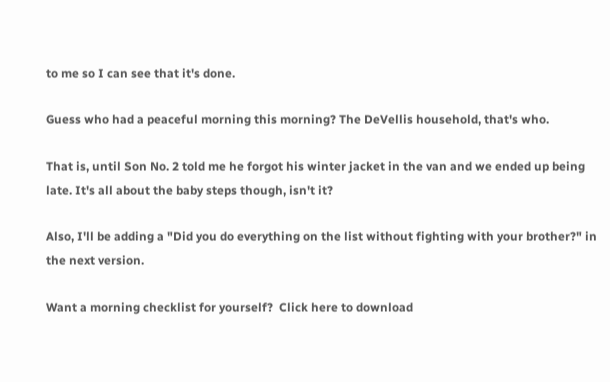to me so I can see that it's done.

Guess who had a peaceful morning this morning? The DeVellis household, that's who.

That is, until Son No. 2 told me he forgot his winter jacket in the van and we ended up being late. It's all about the baby steps though, isn't it?

Also, I'll be adding a "Did you do everything on the list without fighting with your brother?" in the next version.

Want a morning checklist for yourself?  Click here to download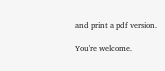and print a pdf version.

You're welcome.